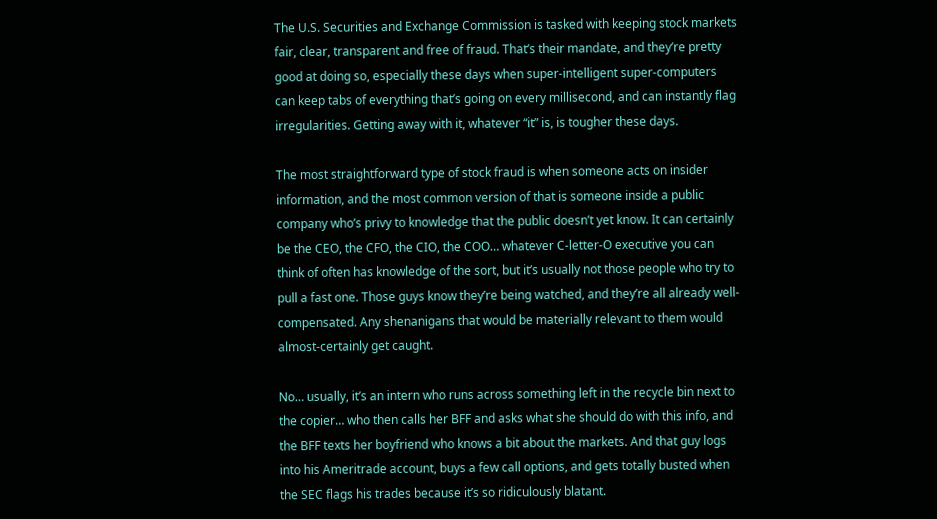The U.S. Securities and Exchange Commission is tasked with keeping stock markets fair, clear, transparent and free of fraud. That’s their mandate, and they’re pretty good at doing so, especially these days when super-intelligent super-computers can keep tabs of everything that’s going on every millisecond, and can instantly flag irregularities. Getting away with it, whatever “it” is, is tougher these days.

The most straightforward type of stock fraud is when someone acts on insider information, and the most common version of that is someone inside a public company who’s privy to knowledge that the public doesn’t yet know. It can certainly be the CEO, the CFO, the CIO, the COO… whatever C-letter-O executive you can think of often has knowledge of the sort, but it’s usually not those people who try to pull a fast one. Those guys know they’re being watched, and they’re all already well-compensated. Any shenanigans that would be materially relevant to them would almost-certainly get caught.

No… usually, it’s an intern who runs across something left in the recycle bin next to the copier… who then calls her BFF and asks what she should do with this info, and the BFF texts her boyfriend who knows a bit about the markets. And that guy logs into his Ameritrade account, buys a few call options, and gets totally busted when the SEC flags his trades because it’s so ridiculously blatant.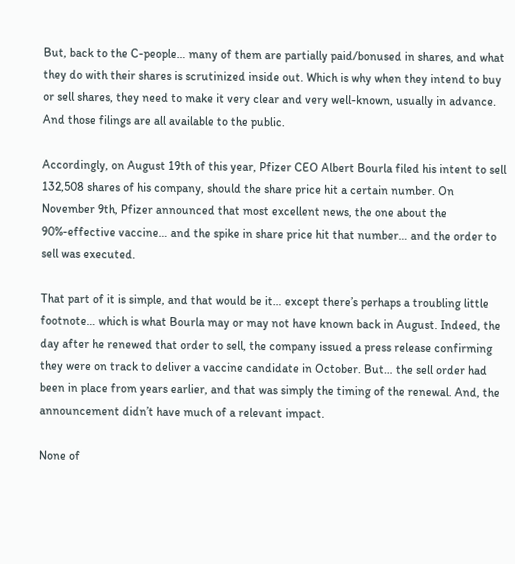But, back to the C-people… many of them are partially paid/bonused in shares, and what they do with their shares is scrutinized inside out. Which is why when they intend to buy or sell shares, they need to make it very clear and very well-known, usually in advance. And those filings are all available to the public.

Accordingly, on August 19th of this year, Pfizer CEO Albert Bourla filed his intent to sell 132,508 shares of his company, should the share price hit a certain number. On November 9th, Pfizer announced that most excellent news, the one about the 90%-effective vaccine… and the spike in share price hit that number… and the order to sell was executed.

That part of it is simple, and that would be it… except there’s perhaps a troubling little footnote… which is what Bourla may or may not have known back in August. Indeed, the day after he renewed that order to sell, the company issued a press release confirming they were on track to deliver a vaccine candidate in October. But… the sell order had been in place from years earlier, and that was simply the timing of the renewal. And, the announcement didn’t have much of a relevant impact.

None of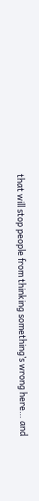that will stop people from thinking something’s wrong here… and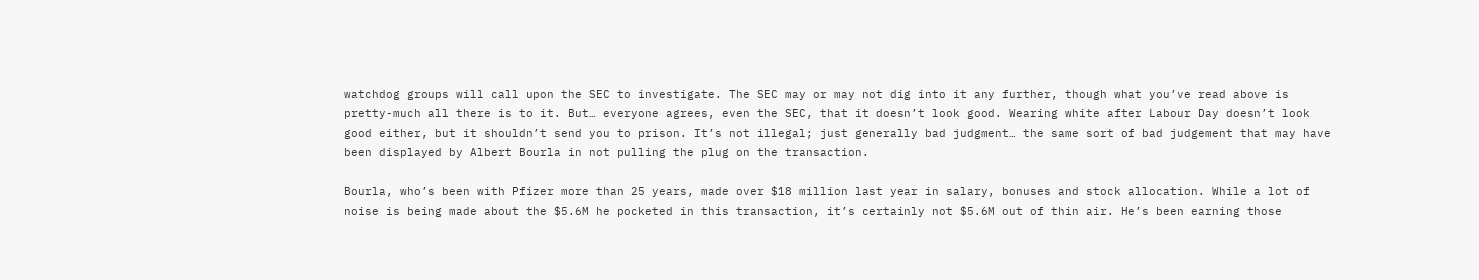watchdog groups will call upon the SEC to investigate. The SEC may or may not dig into it any further, though what you’ve read above is pretty-much all there is to it. But… everyone agrees, even the SEC, that it doesn’t look good. Wearing white after Labour Day doesn’t look good either, but it shouldn’t send you to prison. It’s not illegal; just generally bad judgment… the same sort of bad judgement that may have been displayed by Albert Bourla in not pulling the plug on the transaction.

Bourla, who’s been with Pfizer more than 25 years, made over $18 million last year in salary, bonuses and stock allocation. While a lot of noise is being made about the $5.6M he pocketed in this transaction, it’s certainly not $5.6M out of thin air. He’s been earning those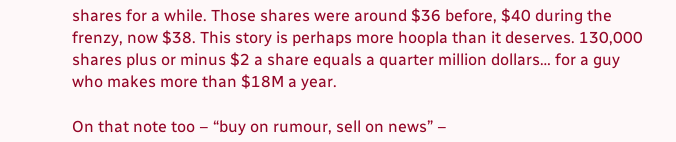shares for a while. Those shares were around $36 before, $40 during the frenzy, now $38. This story is perhaps more hoopla than it deserves. 130,000 shares plus or minus $2 a share equals a quarter million dollars… for a guy who makes more than $18M a year.

On that note too – “buy on rumour, sell on news” –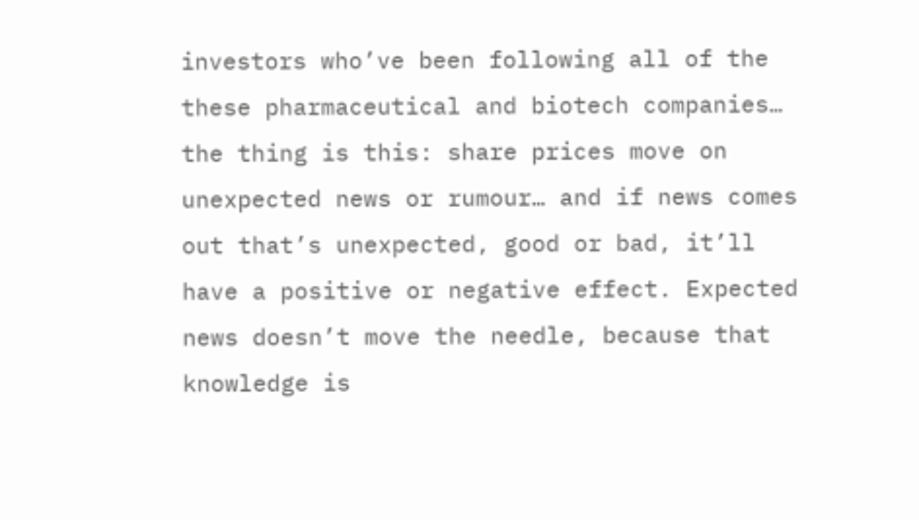investors who’ve been following all of the these pharmaceutical and biotech companies… the thing is this: share prices move on unexpected news or rumour… and if news comes out that’s unexpected, good or bad, it’ll have a positive or negative effect. Expected news doesn’t move the needle, because that knowledge is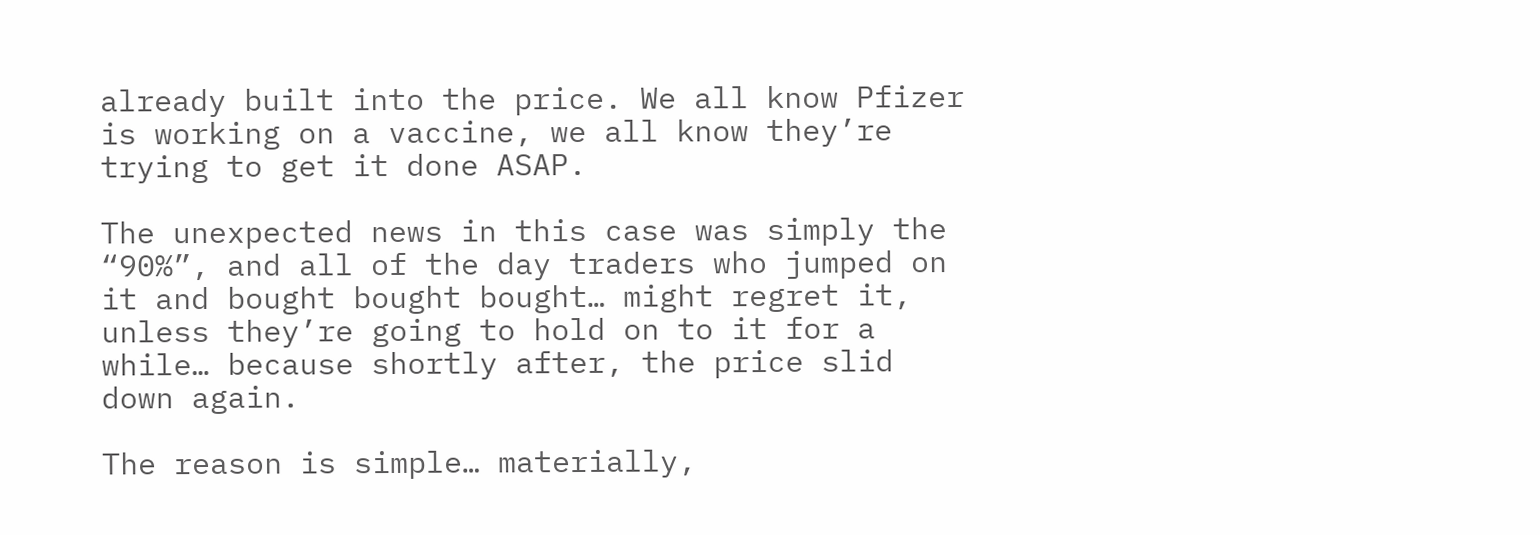already built into the price. We all know Pfizer is working on a vaccine, we all know they’re trying to get it done ASAP.

The unexpected news in this case was simply the “90%”, and all of the day traders who jumped on it and bought bought bought… might regret it, unless they’re going to hold on to it for a while… because shortly after, the price slid down again.

The reason is simple… materially,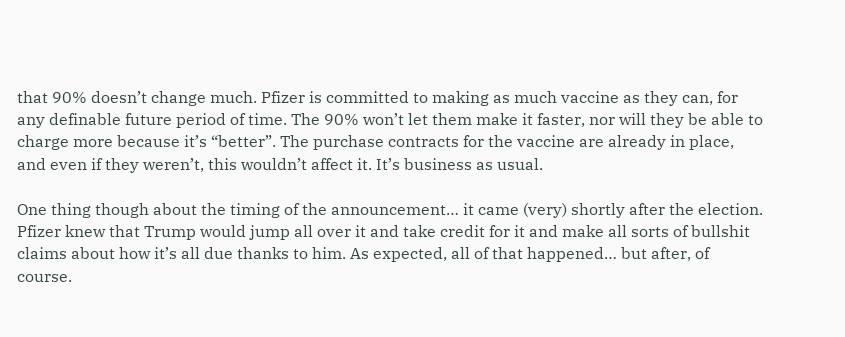that 90% doesn’t change much. Pfizer is committed to making as much vaccine as they can, for any definable future period of time. The 90% won’t let them make it faster, nor will they be able to charge more because it’s “better”. The purchase contracts for the vaccine are already in place, and even if they weren’t, this wouldn’t affect it. It’s business as usual.

One thing though about the timing of the announcement… it came (very) shortly after the election. Pfizer knew that Trump would jump all over it and take credit for it and make all sorts of bullshit claims about how it’s all due thanks to him. As expected, all of that happened… but after, of course.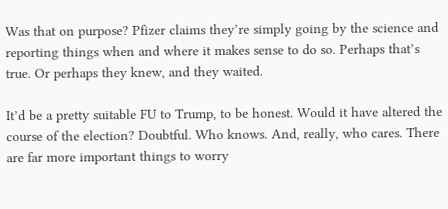Was that on purpose? Pfizer claims they’re simply going by the science and reporting things when and where it makes sense to do so. Perhaps that’s true. Or perhaps they knew, and they waited.

It’d be a pretty suitable FU to Trump, to be honest. Would it have altered the course of the election? Doubtful. Who knows. And, really, who cares. There are far more important things to worry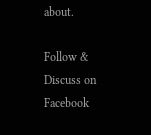about.

Follow & Discuss on Facebook